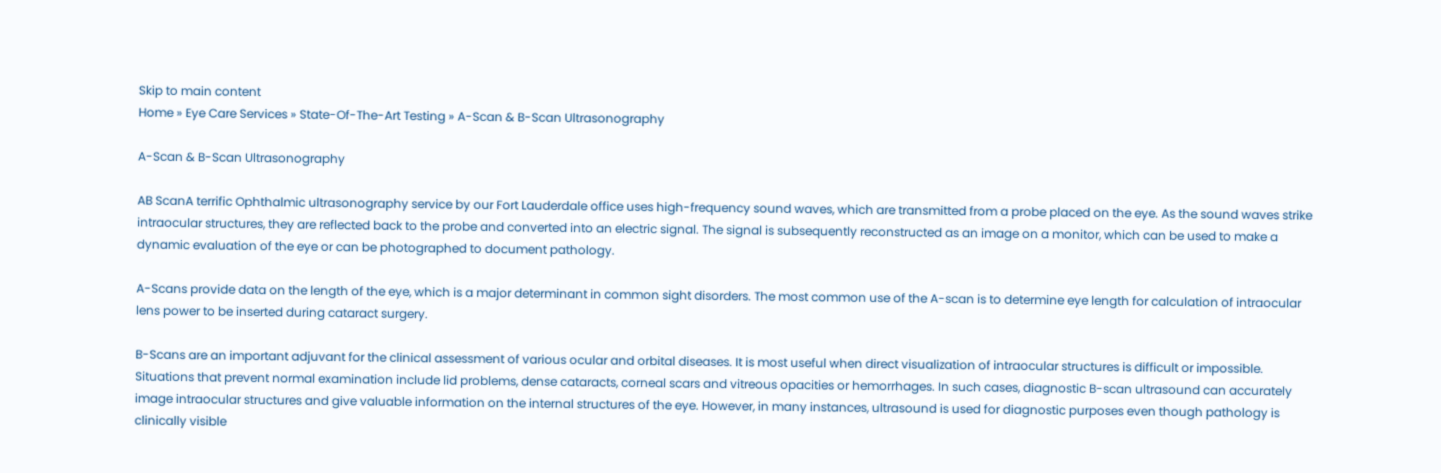Skip to main content
Home » Eye Care Services » State-Of-The-Art Testing » A-Scan & B-Scan Ultrasonography

A-Scan & B-Scan Ultrasonography

AB ScanA terrific Ophthalmic ultrasonography service by our Fort Lauderdale office uses high-frequency sound waves, which are transmitted from a probe placed on the eye. As the sound waves strike intraocular structures, they are reflected back to the probe and converted into an electric signal. The signal is subsequently reconstructed as an image on a monitor, which can be used to make a dynamic evaluation of the eye or can be photographed to document pathology.

A-Scans provide data on the length of the eye, which is a major determinant in common sight disorders. The most common use of the A-scan is to determine eye length for calculation of intraocular lens power to be inserted during cataract surgery.

B-Scans are an important adjuvant for the clinical assessment of various ocular and orbital diseases. It is most useful when direct visualization of intraocular structures is difficult or impossible. Situations that prevent normal examination include lid problems, dense cataracts, corneal scars and vitreous opacities or hemorrhages. In such cases, diagnostic B-scan ultrasound can accurately image intraocular structures and give valuable information on the internal structures of the eye. However, in many instances, ultrasound is used for diagnostic purposes even though pathology is clinically visible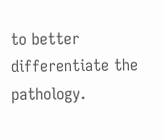to better differentiate the pathology.